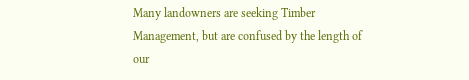Many landowners are seeking Timber Management, but are confused by the length of our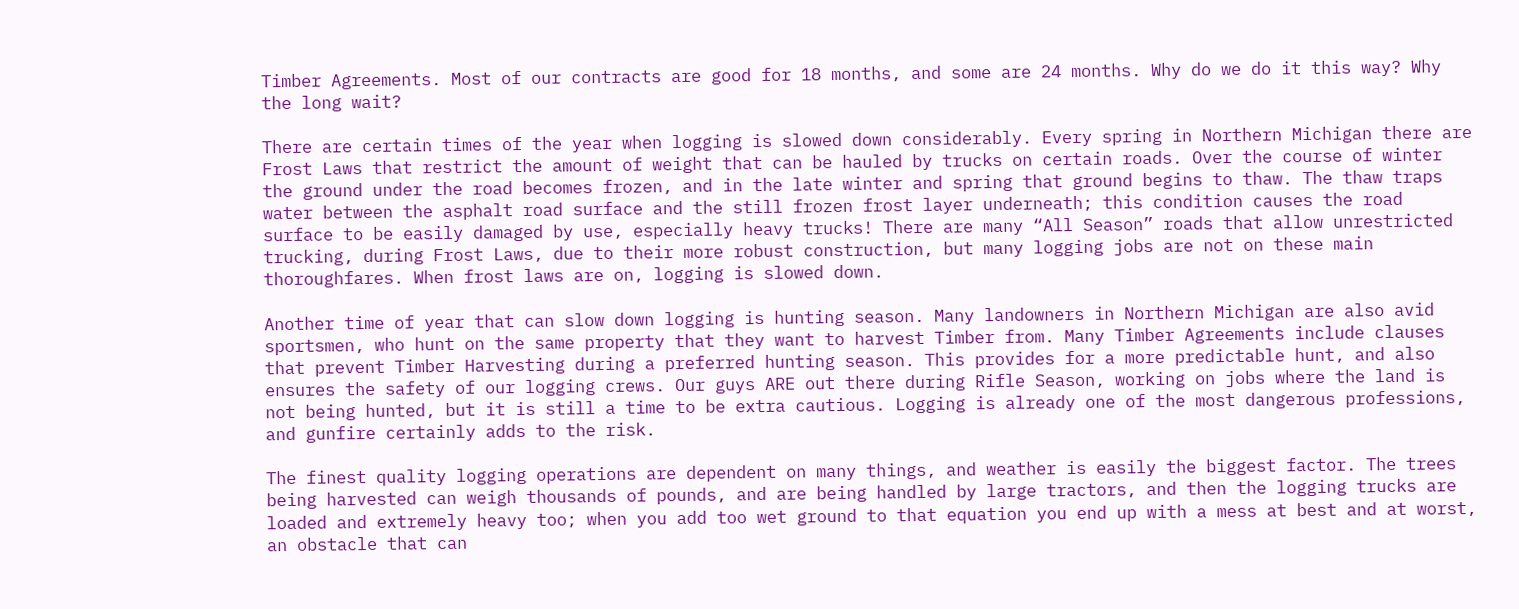Timber Agreements. Most of our contracts are good for 18 months, and some are 24 months. Why do we do it this way? Why the long wait?

There are certain times of the year when logging is slowed down considerably. Every spring in Northern Michigan there are Frost Laws that restrict the amount of weight that can be hauled by trucks on certain roads. Over the course of winter the ground under the road becomes frozen, and in the late winter and spring that ground begins to thaw. The thaw traps water between the asphalt road surface and the still frozen frost layer underneath; this condition causes the road surface to be easily damaged by use, especially heavy trucks! There are many “All Season” roads that allow unrestricted trucking, during Frost Laws, due to their more robust construction, but many logging jobs are not on these main thoroughfares. When frost laws are on, logging is slowed down.

Another time of year that can slow down logging is hunting season. Many landowners in Northern Michigan are also avid sportsmen, who hunt on the same property that they want to harvest Timber from. Many Timber Agreements include clauses that prevent Timber Harvesting during a preferred hunting season. This provides for a more predictable hunt, and also ensures the safety of our logging crews. Our guys ARE out there during Rifle Season, working on jobs where the land is not being hunted, but it is still a time to be extra cautious. Logging is already one of the most dangerous professions, and gunfire certainly adds to the risk.

The finest quality logging operations are dependent on many things, and weather is easily the biggest factor. The trees being harvested can weigh thousands of pounds, and are being handled by large tractors, and then the logging trucks are loaded and extremely heavy too; when you add too wet ground to that equation you end up with a mess at best and at worst, an obstacle that can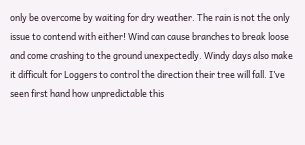only be overcome by waiting for dry weather. The rain is not the only issue to contend with either! Wind can cause branches to break loose and come crashing to the ground unexpectedly. Windy days also make it difficult for Loggers to control the direction their tree will fall. I’ve seen first hand how unpredictable this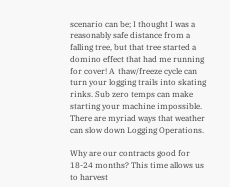scenario can be; I thought I was a reasonably safe distance from a falling tree, but that tree started a domino effect that had me running for cover! A  thaw/freeze cycle can turn your logging trails into skating rinks. Sub zero temps can make starting your machine impossible. There are myriad ways that weather can slow down Logging Operations.

Why are our contracts good for 18-24 months? This time allows us to harvest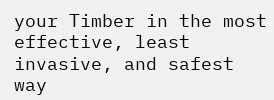your Timber in the most effective, least invasive, and safest way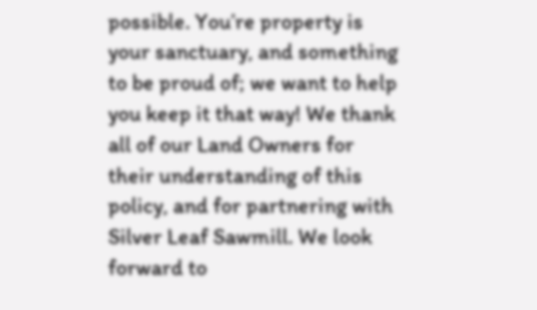possible. You’re property is your sanctuary, and something to be proud of; we want to help you keep it that way! We thank all of our Land Owners for their understanding of this policy, and for partnering with Silver Leaf Sawmill. We look forward to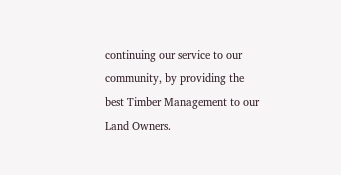continuing our service to our community, by providing the best Timber Management to our Land Owners.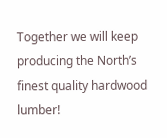Together we will keep producing the North’s finest quality hardwood lumber!